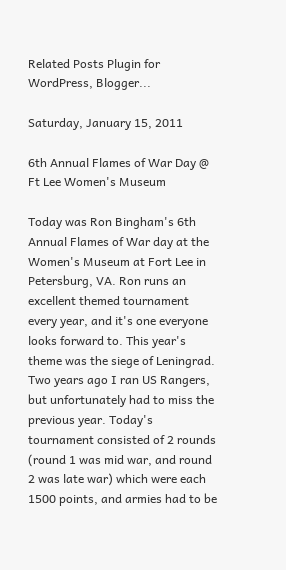Related Posts Plugin for WordPress, Blogger...

Saturday, January 15, 2011

6th Annual Flames of War Day @ Ft Lee Women's Museum

Today was Ron Bingham's 6th Annual Flames of War day at the Women's Museum at Fort Lee in Petersburg, VA. Ron runs an excellent themed tournament every year, and it's one everyone looks forward to. This year's theme was the siege of Leningrad. Two years ago I ran US Rangers, but unfortunately had to miss the previous year. Today's tournament consisted of 2 rounds (round 1 was mid war, and round 2 was late war) which were each 1500 points, and armies had to be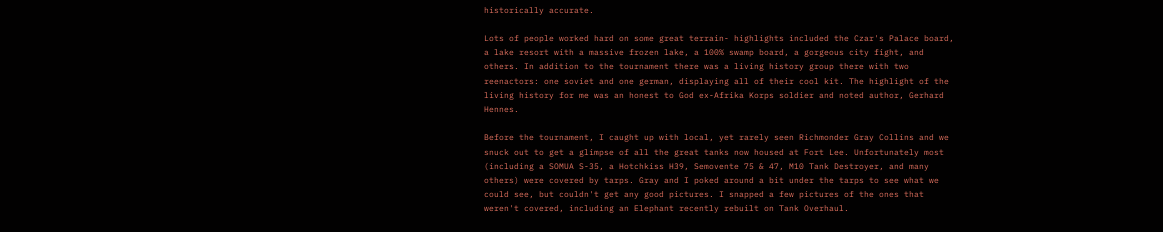historically accurate.

Lots of people worked hard on some great terrain- highlights included the Czar's Palace board, a lake resort with a massive frozen lake, a 100% swamp board, a gorgeous city fight, and others. In addition to the tournament there was a living history group there with two reenactors: one soviet and one german, displaying all of their cool kit. The highlight of the living history for me was an honest to God ex-Afrika Korps soldier and noted author, Gerhard Hennes.

Before the tournament, I caught up with local, yet rarely seen Richmonder Gray Collins and we snuck out to get a glimpse of all the great tanks now housed at Fort Lee. Unfortunately most (including a SOMUA S-35, a Hotchkiss H39, Semovente 75 & 47, M10 Tank Destroyer, and many others) were covered by tarps. Gray and I poked around a bit under the tarps to see what we could see, but couldn't get any good pictures. I snapped a few pictures of the ones that weren't covered, including an Elephant recently rebuilt on Tank Overhaul.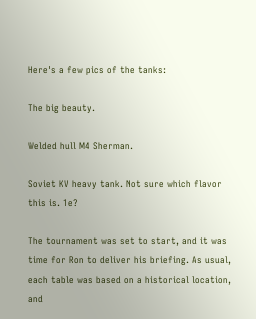Here's a few pics of the tanks:

The big beauty.

Welded hull M4 Sherman.

Soviet KV heavy tank. Not sure which flavor this is. 1e?

The tournament was set to start, and it was time for Ron to deliver his briefing. As usual, each table was based on a historical location, and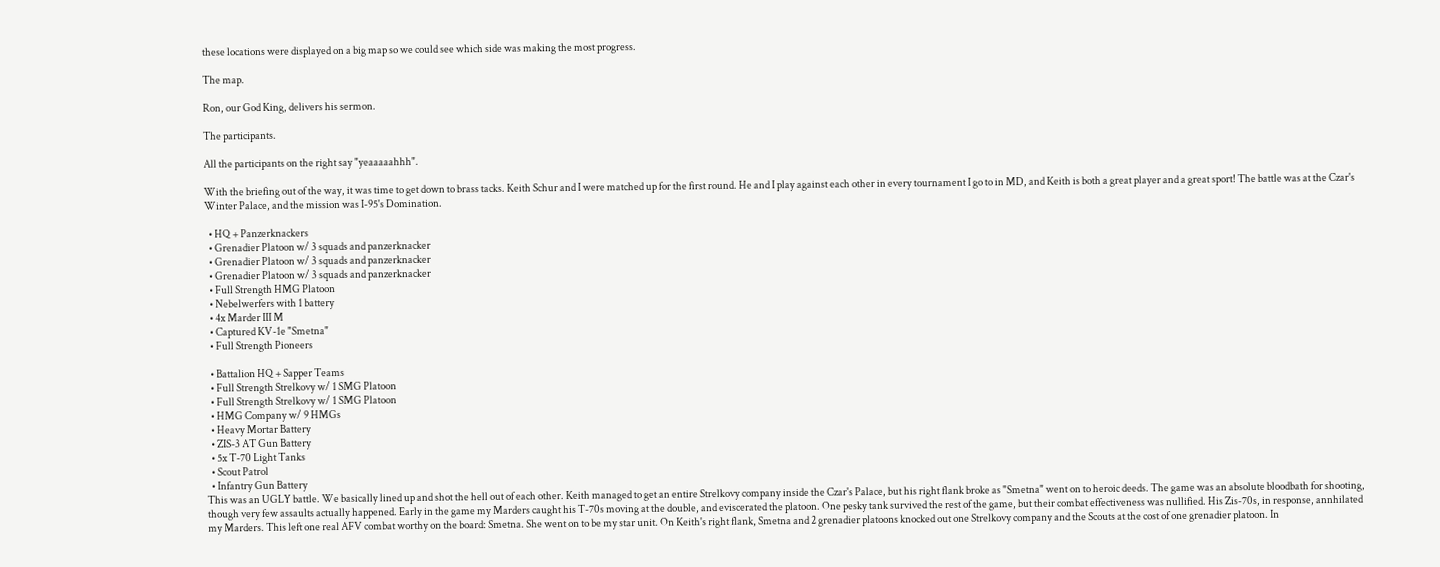these locations were displayed on a big map so we could see which side was making the most progress.

The map.

Ron, our God King, delivers his sermon.

The participants.

All the participants on the right say "yeaaaaahhh".

With the briefing out of the way, it was time to get down to brass tacks. Keith Schur and I were matched up for the first round. He and I play against each other in every tournament I go to in MD, and Keith is both a great player and a great sport! The battle was at the Czar's Winter Palace, and the mission was I-95's Domination.

  • HQ + Panzerknackers
  • Grenadier Platoon w/ 3 squads and panzerknacker
  • Grenadier Platoon w/ 3 squads and panzerknacker
  • Grenadier Platoon w/ 3 squads and panzerknacker
  • Full Strength HMG Platoon
  • Nebelwerfers with 1 battery
  • 4x Marder III M
  • Captured KV-1e "Smetna"
  • Full Strength Pioneers

  • Battalion HQ + Sapper Teams
  • Full Strength Strelkovy w/ 1 SMG Platoon
  • Full Strength Strelkovy w/ 1 SMG Platoon
  • HMG Company w/ 9 HMGs
  • Heavy Mortar Battery
  • ZIS-3 AT Gun Battery
  • 5x T-70 Light Tanks
  • Scout Patrol
  • Infantry Gun Battery
This was an UGLY battle. We basically lined up and shot the hell out of each other. Keith managed to get an entire Strelkovy company inside the Czar's Palace, but his right flank broke as "Smetna" went on to heroic deeds. The game was an absolute bloodbath for shooting, though very few assaults actually happened. Early in the game my Marders caught his T-70s moving at the double, and eviscerated the platoon. One pesky tank survived the rest of the game, but their combat effectiveness was nullified. His Zis-70s, in response, annhilated my Marders. This left one real AFV combat worthy on the board: Smetna. She went on to be my star unit. On Keith's right flank, Smetna and 2 grenadier platoons knocked out one Strelkovy company and the Scouts at the cost of one grenadier platoon. In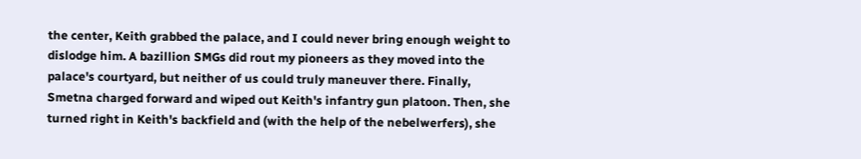the center, Keith grabbed the palace, and I could never bring enough weight to dislodge him. A bazillion SMGs did rout my pioneers as they moved into the palace's courtyard, but neither of us could truly maneuver there. Finally, Smetna charged forward and wiped out Keith's infantry gun platoon. Then, she turned right in Keith's backfield and (with the help of the nebelwerfers), she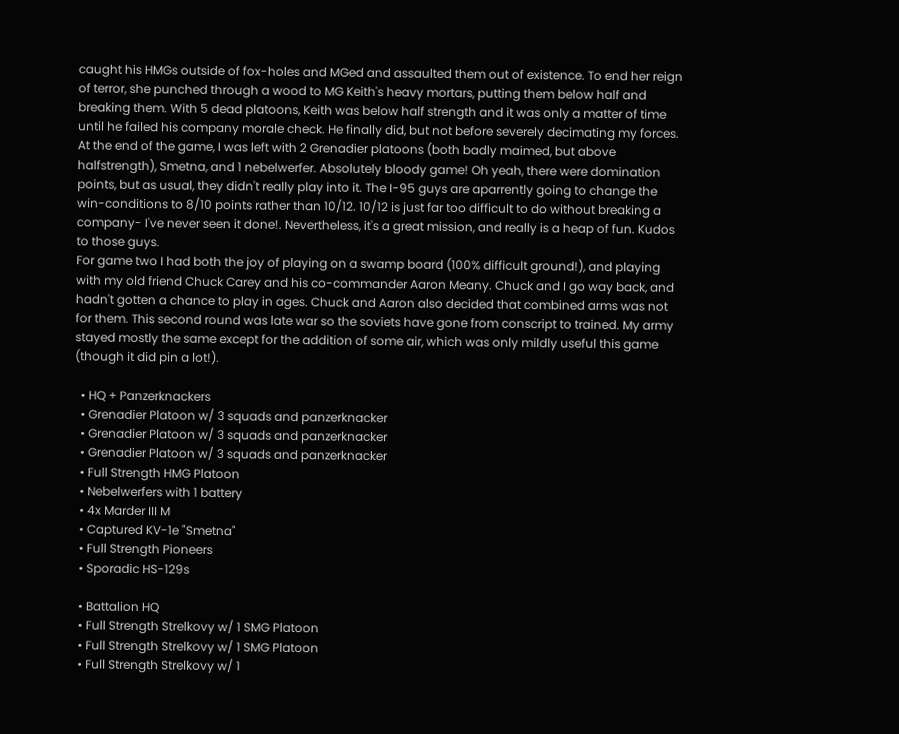caught his HMGs outside of fox-holes and MGed and assaulted them out of existence. To end her reign of terror, she punched through a wood to MG Keith's heavy mortars, putting them below half and breaking them. With 5 dead platoons, Keith was below half strength and it was only a matter of time until he failed his company morale check. He finally did, but not before severely decimating my forces. At the end of the game, I was left with 2 Grenadier platoons (both badly maimed, but above halfstrength), Smetna, and 1 nebelwerfer. Absolutely bloody game! Oh yeah, there were domination points, but as usual, they didn't really play into it. The I-95 guys are aparrently going to change the win-conditions to 8/10 points rather than 10/12. 10/12 is just far too difficult to do without breaking a company- I've never seen it done!. Nevertheless, it's a great mission, and really is a heap of fun. Kudos to those guys.
For game two I had both the joy of playing on a swamp board (100% difficult ground!), and playing with my old friend Chuck Carey and his co-commander Aaron Meany. Chuck and I go way back, and hadn't gotten a chance to play in ages. Chuck and Aaron also decided that combined arms was not for them. This second round was late war so the soviets have gone from conscript to trained. My army stayed mostly the same except for the addition of some air, which was only mildly useful this game (though it did pin a lot!).

  • HQ + Panzerknackers
  • Grenadier Platoon w/ 3 squads and panzerknacker
  • Grenadier Platoon w/ 3 squads and panzerknacker
  • Grenadier Platoon w/ 3 squads and panzerknacker
  • Full Strength HMG Platoon
  • Nebelwerfers with 1 battery
  • 4x Marder III M
  • Captured KV-1e "Smetna"
  • Full Strength Pioneers
  • Sporadic HS-129s

  • Battalion HQ
  • Full Strength Strelkovy w/ 1 SMG Platoon
  • Full Strength Strelkovy w/ 1 SMG Platoon
  • Full Strength Strelkovy w/ 1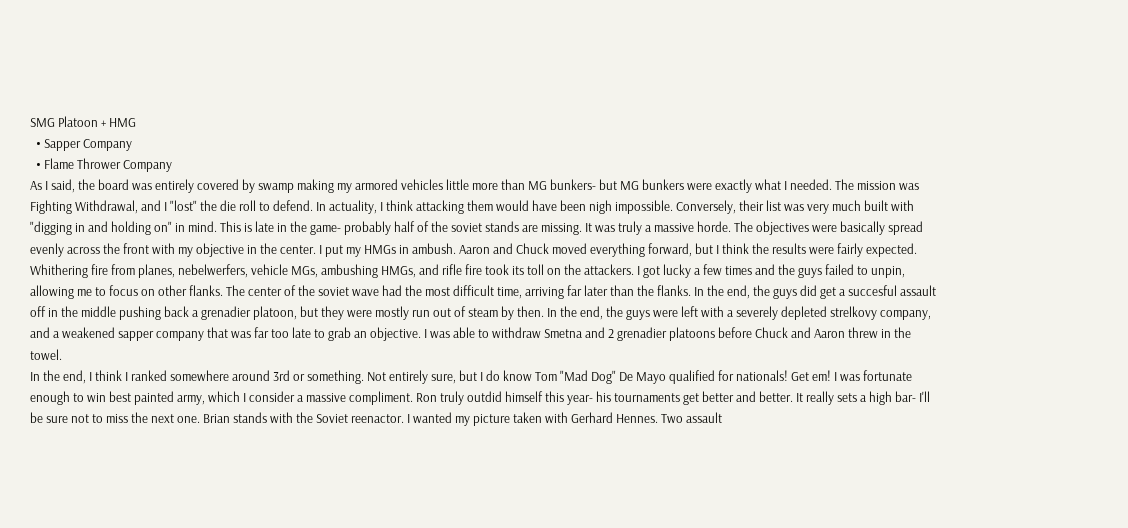SMG Platoon + HMG
  • Sapper Company
  • Flame Thrower Company
As I said, the board was entirely covered by swamp making my armored vehicles little more than MG bunkers- but MG bunkers were exactly what I needed. The mission was Fighting Withdrawal, and I "lost" the die roll to defend. In actuality, I think attacking them would have been nigh impossible. Conversely, their list was very much built with "digging in and holding on" in mind. This is late in the game- probably half of the soviet stands are missing. It was truly a massive horde. The objectives were basically spread evenly across the front with my objective in the center. I put my HMGs in ambush. Aaron and Chuck moved everything forward, but I think the results were fairly expected. Whithering fire from planes, nebelwerfers, vehicle MGs, ambushing HMGs, and rifle fire took its toll on the attackers. I got lucky a few times and the guys failed to unpin, allowing me to focus on other flanks. The center of the soviet wave had the most difficult time, arriving far later than the flanks. In the end, the guys did get a succesful assault off in the middle pushing back a grenadier platoon, but they were mostly run out of steam by then. In the end, the guys were left with a severely depleted strelkovy company, and a weakened sapper company that was far too late to grab an objective. I was able to withdraw Smetna and 2 grenadier platoons before Chuck and Aaron threw in the towel.
In the end, I think I ranked somewhere around 3rd or something. Not entirely sure, but I do know Tom "Mad Dog" De Mayo qualified for nationals! Get em! I was fortunate enough to win best painted army, which I consider a massive compliment. Ron truly outdid himself this year- his tournaments get better and better. It really sets a high bar- I'll be sure not to miss the next one. Brian stands with the Soviet reenactor. I wanted my picture taken with Gerhard Hennes. Two assault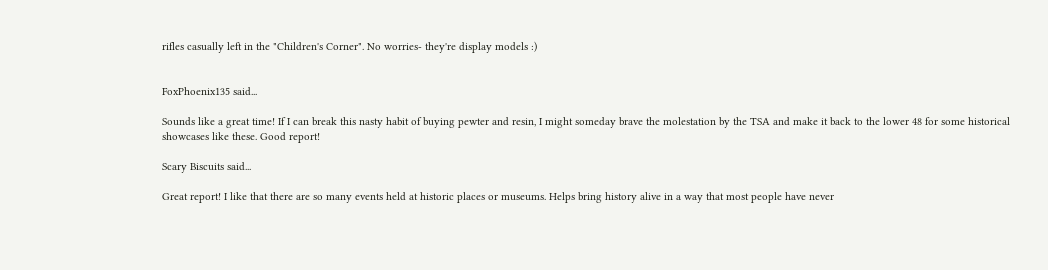rifles casually left in the "Children's Corner". No worries- they're display models :)


FoxPhoenix135 said...

Sounds like a great time! If I can break this nasty habit of buying pewter and resin, I might someday brave the molestation by the TSA and make it back to the lower 48 for some historical showcases like these. Good report!

Scary Biscuits said...

Great report! I like that there are so many events held at historic places or museums. Helps bring history alive in a way that most people have never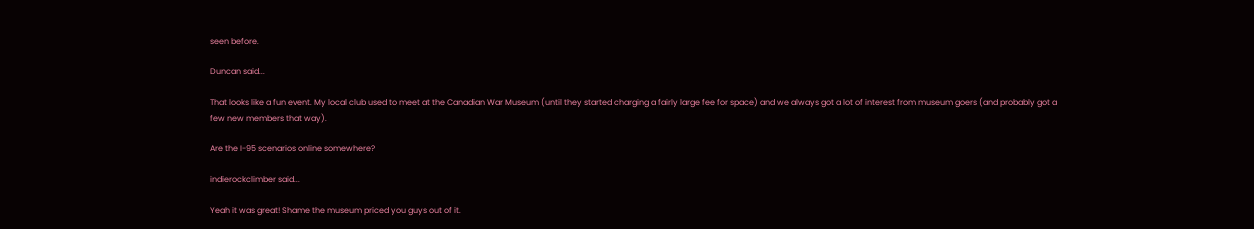seen before.

Duncan said...

That looks like a fun event. My local club used to meet at the Canadian War Museum (until they started charging a fairly large fee for space) and we always got a lot of interest from museum goers (and probably got a few new members that way).

Are the I-95 scenarios online somewhere?

indierockclimber said...

Yeah it was great! Shame the museum priced you guys out of it.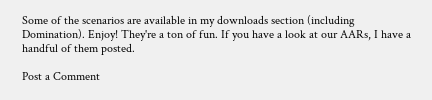Some of the scenarios are available in my downloads section (including Domination). Enjoy! They're a ton of fun. If you have a look at our AARs, I have a handful of them posted.

Post a Comment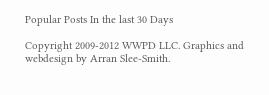Popular Posts In the last 30 Days

Copyright 2009-2012 WWPD LLC. Graphics and webdesign by Arran Slee-Smith.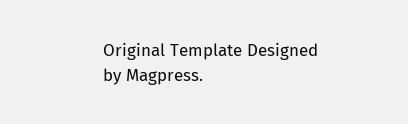Original Template Designed by Magpress.